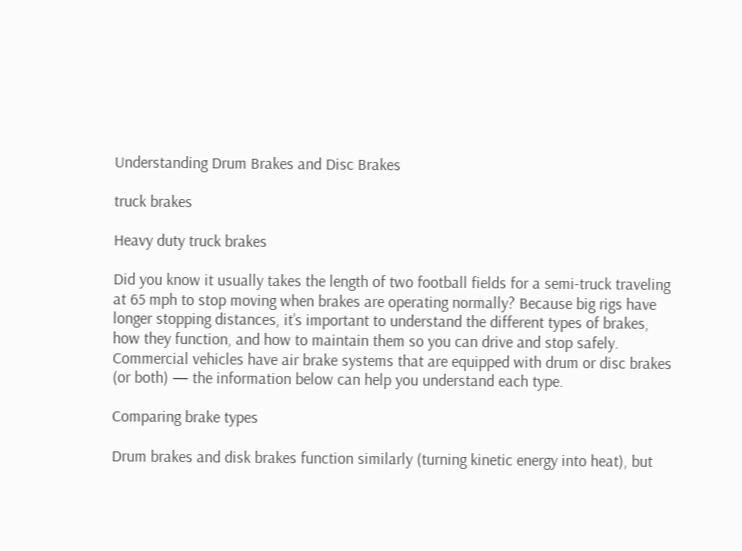Understanding Drum Brakes and Disc Brakes

truck brakes

Heavy duty truck brakes

Did you know it usually takes the length of two football fields for a semi-truck traveling at 65 mph to stop moving when brakes are operating normally? Because big rigs have longer stopping distances, it’s important to understand the different types of brakes, how they function, and how to maintain them so you can drive and stop safely. Commercial vehicles have air brake systems that are equipped with drum or disc brakes (or both) — the information below can help you understand each type.

Comparing brake types

Drum brakes and disk brakes function similarly (turning kinetic energy into heat), but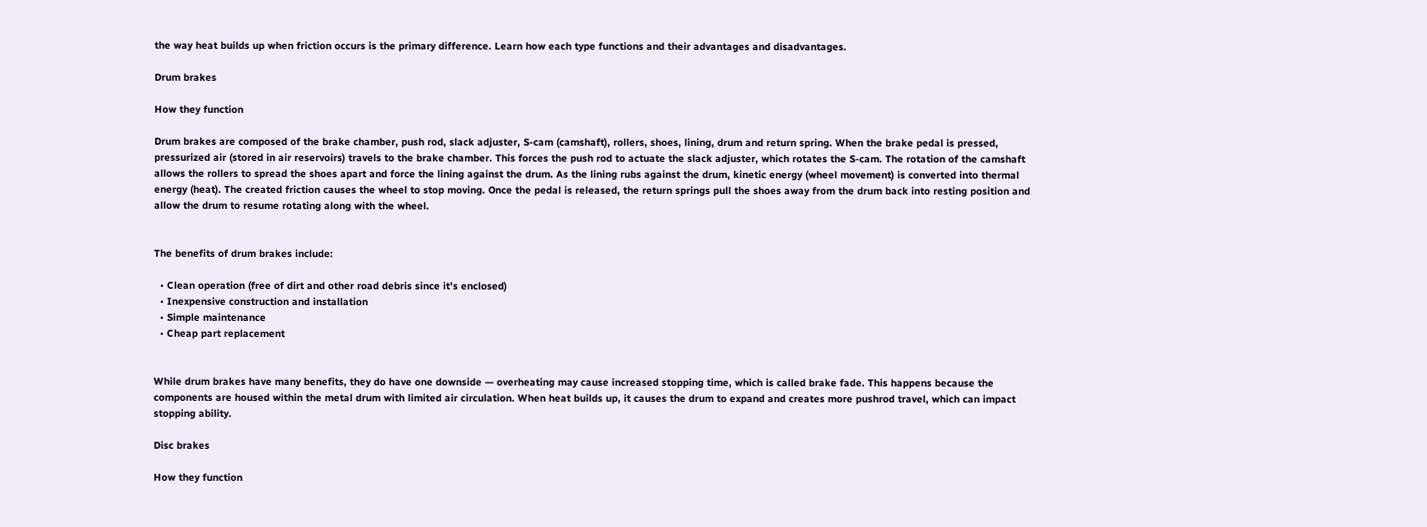the way heat builds up when friction occurs is the primary difference. Learn how each type functions and their advantages and disadvantages.

Drum brakes

How they function

Drum brakes are composed of the brake chamber, push rod, slack adjuster, S-cam (camshaft), rollers, shoes, lining, drum and return spring. When the brake pedal is pressed, pressurized air (stored in air reservoirs) travels to the brake chamber. This forces the push rod to actuate the slack adjuster, which rotates the S-cam. The rotation of the camshaft allows the rollers to spread the shoes apart and force the lining against the drum. As the lining rubs against the drum, kinetic energy (wheel movement) is converted into thermal energy (heat). The created friction causes the wheel to stop moving. Once the pedal is released, the return springs pull the shoes away from the drum back into resting position and allow the drum to resume rotating along with the wheel.


The benefits of drum brakes include:

  • Clean operation (free of dirt and other road debris since it’s enclosed)
  • Inexpensive construction and installation
  • Simple maintenance
  • Cheap part replacement


While drum brakes have many benefits, they do have one downside — overheating may cause increased stopping time, which is called brake fade. This happens because the components are housed within the metal drum with limited air circulation. When heat builds up, it causes the drum to expand and creates more pushrod travel, which can impact stopping ability.

Disc brakes

How they function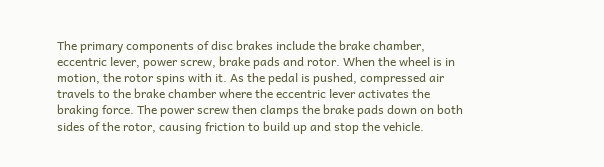The primary components of disc brakes include the brake chamber, eccentric lever, power screw, brake pads and rotor. When the wheel is in motion, the rotor spins with it. As the pedal is pushed, compressed air travels to the brake chamber where the eccentric lever activates the braking force. The power screw then clamps the brake pads down on both sides of the rotor, causing friction to build up and stop the vehicle.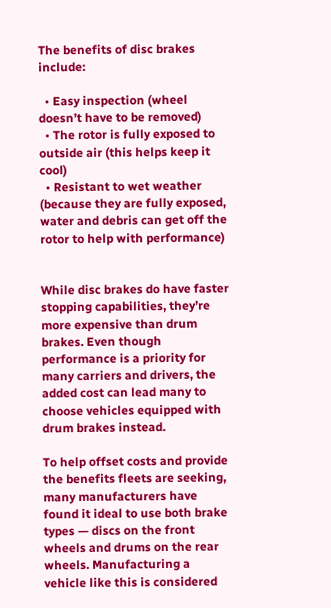The benefits of disc brakes include:

  • Easy inspection (wheel doesn’t have to be removed)
  • The rotor is fully exposed to outside air (this helps keep it cool)
  • Resistant to wet weather (because they are fully exposed, water and debris can get off the rotor to help with performance)


While disc brakes do have faster stopping capabilities, they’re more expensive than drum brakes. Even though performance is a priority for many carriers and drivers, the added cost can lead many to choose vehicles equipped with drum brakes instead.

To help offset costs and provide the benefits fleets are seeking, many manufacturers have found it ideal to use both brake types — discs on the front wheels and drums on the rear wheels. Manufacturing a vehicle like this is considered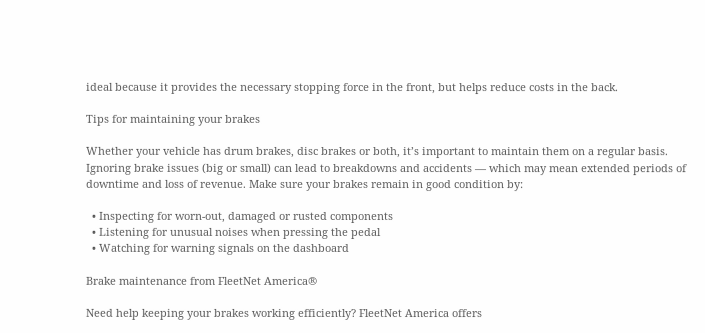ideal because it provides the necessary stopping force in the front, but helps reduce costs in the back.

Tips for maintaining your brakes

Whether your vehicle has drum brakes, disc brakes or both, it’s important to maintain them on a regular basis. Ignoring brake issues (big or small) can lead to breakdowns and accidents — which may mean extended periods of downtime and loss of revenue. Make sure your brakes remain in good condition by:

  • Inspecting for worn-out, damaged or rusted components
  • Listening for unusual noises when pressing the pedal
  • Watching for warning signals on the dashboard

Brake maintenance from FleetNet America®

Need help keeping your brakes working efficiently? FleetNet America offers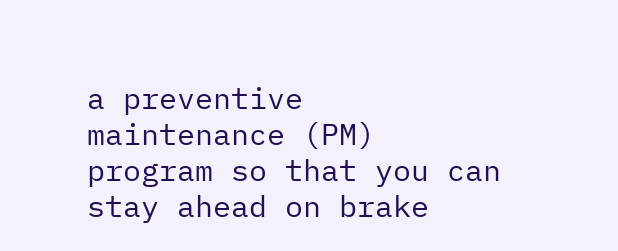a preventive maintenance (PM) program so that you can stay ahead on brake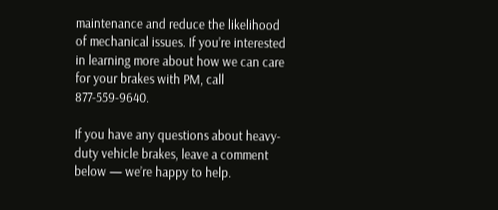maintenance and reduce the likelihood of mechanical issues. If you’re interested in learning more about how we can care for your brakes with PM, call 877-559-9640.

If you have any questions about heavy-duty vehicle brakes, leave a comment below — we’re happy to help.